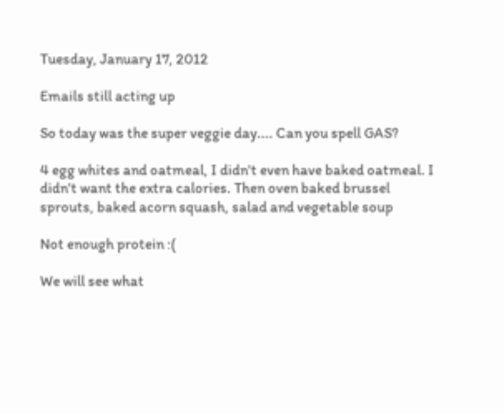Tuesday, January 17, 2012

Emails still acting up

So today was the super veggie day.... Can you spell GAS?

4 egg whites and oatmeal, I didn't even have baked oatmeal. I didn't want the extra calories. Then oven baked brussel sprouts, baked acorn squash, salad and vegetable soup

Not enough protein :(

We will see what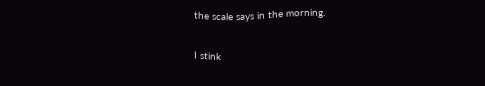the scale says in the morning.

I stink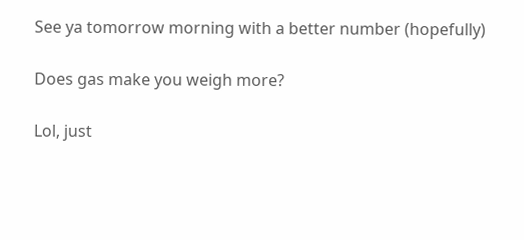See ya tomorrow morning with a better number (hopefully)

Does gas make you weigh more?

Lol, just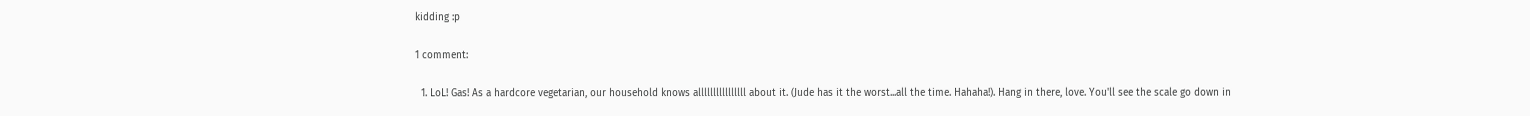kidding :p

1 comment:

  1. LoL! Gas! As a hardcore vegetarian, our household knows allllllllllllllll about it. (Jude has it the worst...all the time. Hahaha!). Hang in there, love. You'll see the scale go down in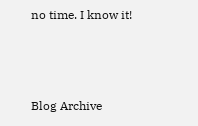no time. I know it!



Blog Archive